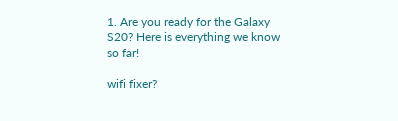1. Are you ready for the Galaxy S20? Here is everything we know so far!

wifi fixer?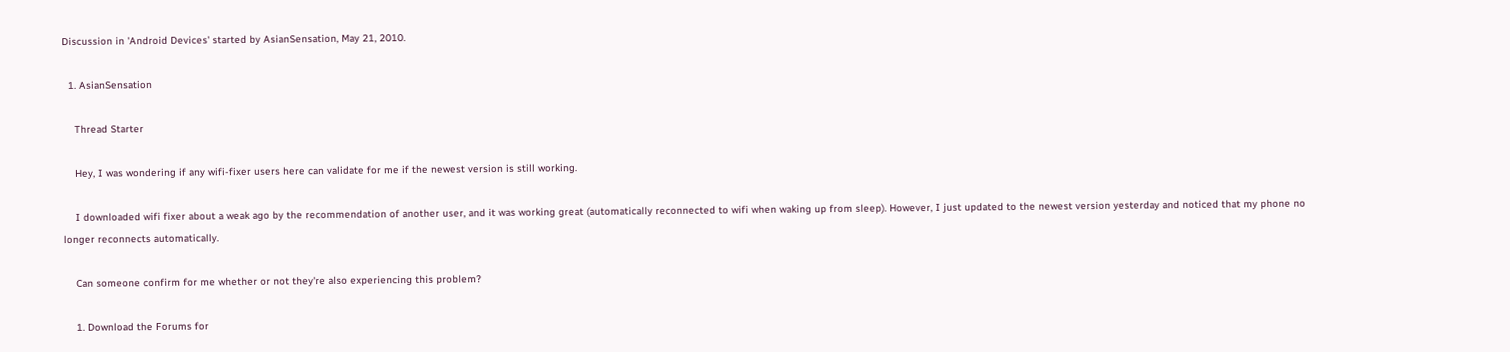Discussion in 'Android Devices' started by AsianSensation, May 21, 2010.

  1. AsianSensation

    Thread Starter

    Hey, I was wondering if any wifi-fixer users here can validate for me if the newest version is still working.

    I downloaded wifi fixer about a weak ago by the recommendation of another user, and it was working great (automatically reconnected to wifi when waking up from sleep). However, I just updated to the newest version yesterday and noticed that my phone no longer reconnects automatically.

    Can someone confirm for me whether or not they're also experiencing this problem?

    1. Download the Forums for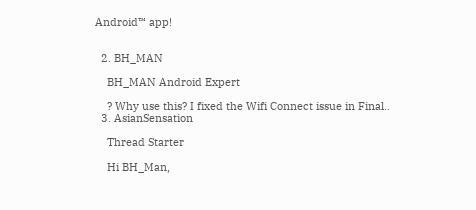Android™ app!


  2. BH_MAN

    BH_MAN Android Expert

    ? Why use this? I fixed the Wifi Connect issue in Final..
  3. AsianSensation

    Thread Starter

    Hi BH_Man,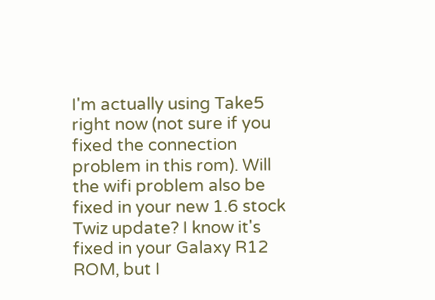I'm actually using Take5 right now (not sure if you fixed the connection problem in this rom). Will the wifi problem also be fixed in your new 1.6 stock Twiz update? I know it's fixed in your Galaxy R12 ROM, but I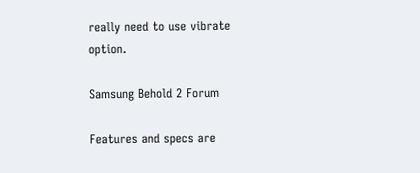really need to use vibrate option.

Samsung Behold 2 Forum

Features and specs are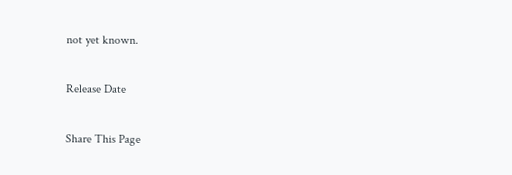not yet known.

Release Date

Share This Page